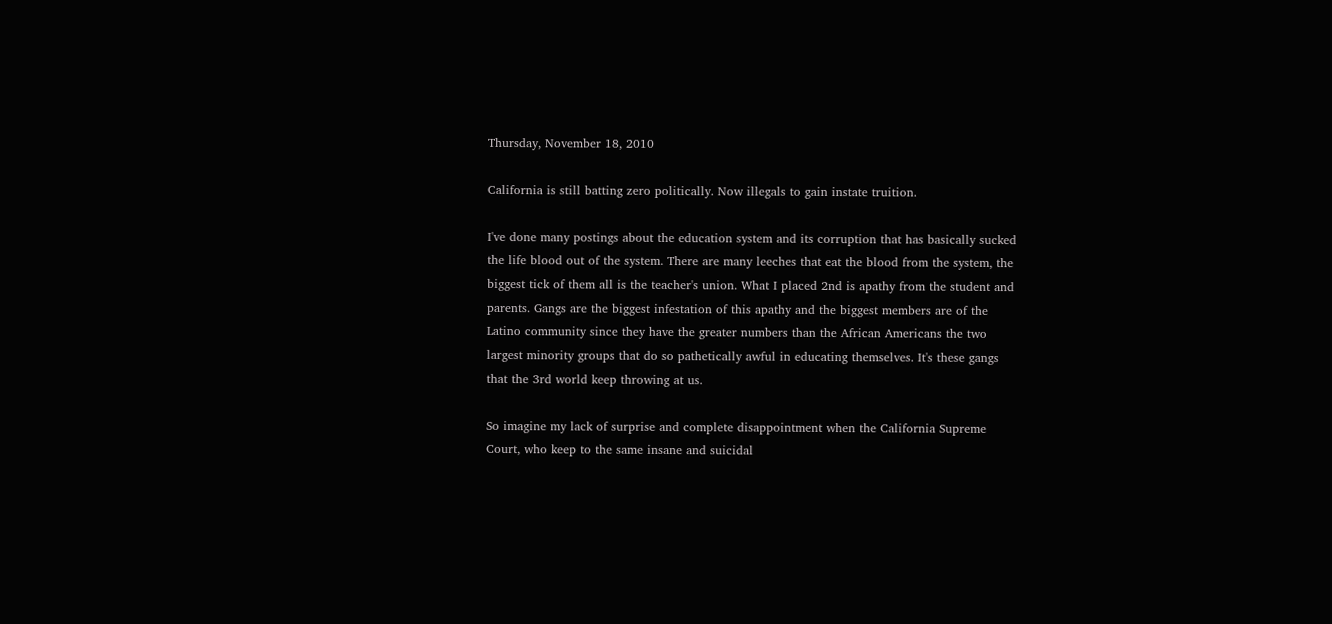Thursday, November 18, 2010

California is still batting zero politically. Now illegals to gain instate truition.

I've done many postings about the education system and its corruption that has basically sucked the life blood out of the system. There are many leeches that eat the blood from the system, the biggest tick of them all is the teacher's union. What I placed 2nd is apathy from the student and parents. Gangs are the biggest infestation of this apathy and the biggest members are of the Latino community since they have the greater numbers than the African Americans the two largest minority groups that do so pathetically awful in educating themselves. It's these gangs that the 3rd world keep throwing at us.

So imagine my lack of surprise and complete disappointment when the California Supreme Court, who keep to the same insane and suicidal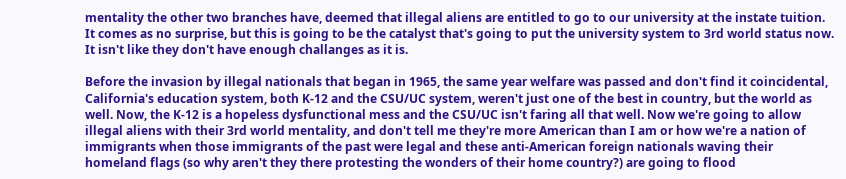mentality the other two branches have, deemed that illegal aliens are entitled to go to our university at the instate tuition. It comes as no surprise, but this is going to be the catalyst that's going to put the university system to 3rd world status now. It isn't like they don't have enough challanges as it is.

Before the invasion by illegal nationals that began in 1965, the same year welfare was passed and don't find it coincidental, California's education system, both K-12 and the CSU/UC system, weren't just one of the best in country, but the world as well. Now, the K-12 is a hopeless dysfunctional mess and the CSU/UC isn't faring all that well. Now we're going to allow illegal aliens with their 3rd world mentality, and don't tell me they're more American than I am or how we're a nation of immigrants when those immigrants of the past were legal and these anti-American foreign nationals waving their homeland flags (so why aren't they there protesting the wonders of their home country?) are going to flood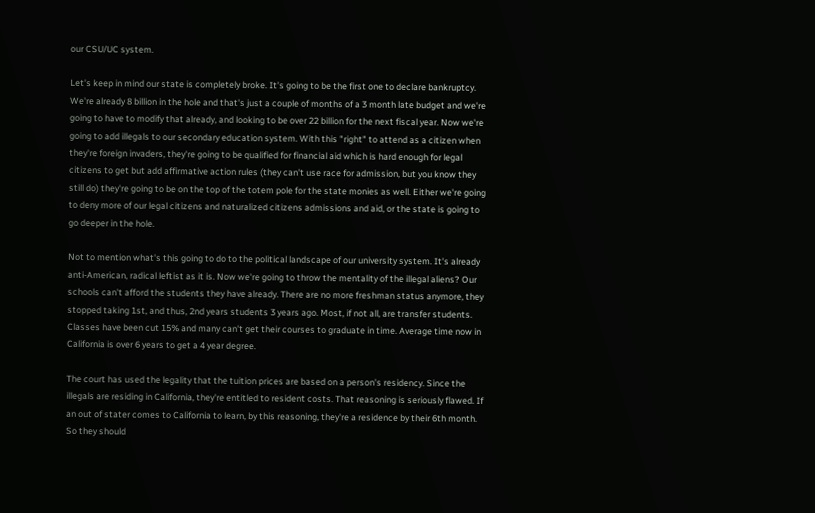our CSU/UC system.

Let's keep in mind our state is completely broke. It's going to be the first one to declare bankruptcy. We're already 8 billion in the hole and that's just a couple of months of a 3 month late budget and we're going to have to modify that already, and looking to be over 22 billion for the next fiscal year. Now we're going to add illegals to our secondary education system. With this "right" to attend as a citizen when they're foreign invaders, they're going to be qualified for financial aid which is hard enough for legal citizens to get but add affirmative action rules (they can't use race for admission, but you know they still do) they're going to be on the top of the totem pole for the state monies as well. Either we're going to deny more of our legal citizens and naturalized citizens admissions and aid, or the state is going to go deeper in the hole.

Not to mention what's this going to do to the political landscape of our university system. It's already anti-American, radical leftist as it is. Now we're going to throw the mentality of the illegal aliens? Our schools can't afford the students they have already. There are no more freshman status anymore, they stopped taking 1st, and thus, 2nd years students 3 years ago. Most, if not all, are transfer students. Classes have been cut 15% and many can't get their courses to graduate in time. Average time now in California is over 6 years to get a 4 year degree.

The court has used the legality that the tuition prices are based on a person's residency. Since the illegals are residing in California, they're entitled to resident costs. That reasoning is seriously flawed. If an out of stater comes to California to learn, by this reasoning, they're a residence by their 6th month. So they should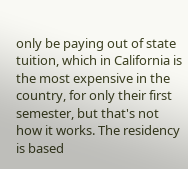only be paying out of state tuition, which in California is the most expensive in the country, for only their first semester, but that's not how it works. The residency is based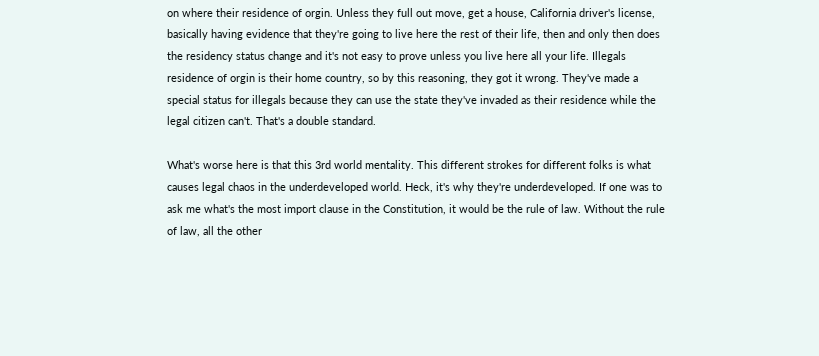on where their residence of orgin. Unless they full out move, get a house, California driver's license, basically having evidence that they're going to live here the rest of their life, then and only then does the residency status change and it's not easy to prove unless you live here all your life. Illegals residence of orgin is their home country, so by this reasoning, they got it wrong. They've made a special status for illegals because they can use the state they've invaded as their residence while the legal citizen can't. That's a double standard.

What's worse here is that this 3rd world mentality. This different strokes for different folks is what causes legal chaos in the underdeveloped world. Heck, it's why they're underdeveloped. If one was to ask me what's the most import clause in the Constitution, it would be the rule of law. Without the rule of law, all the other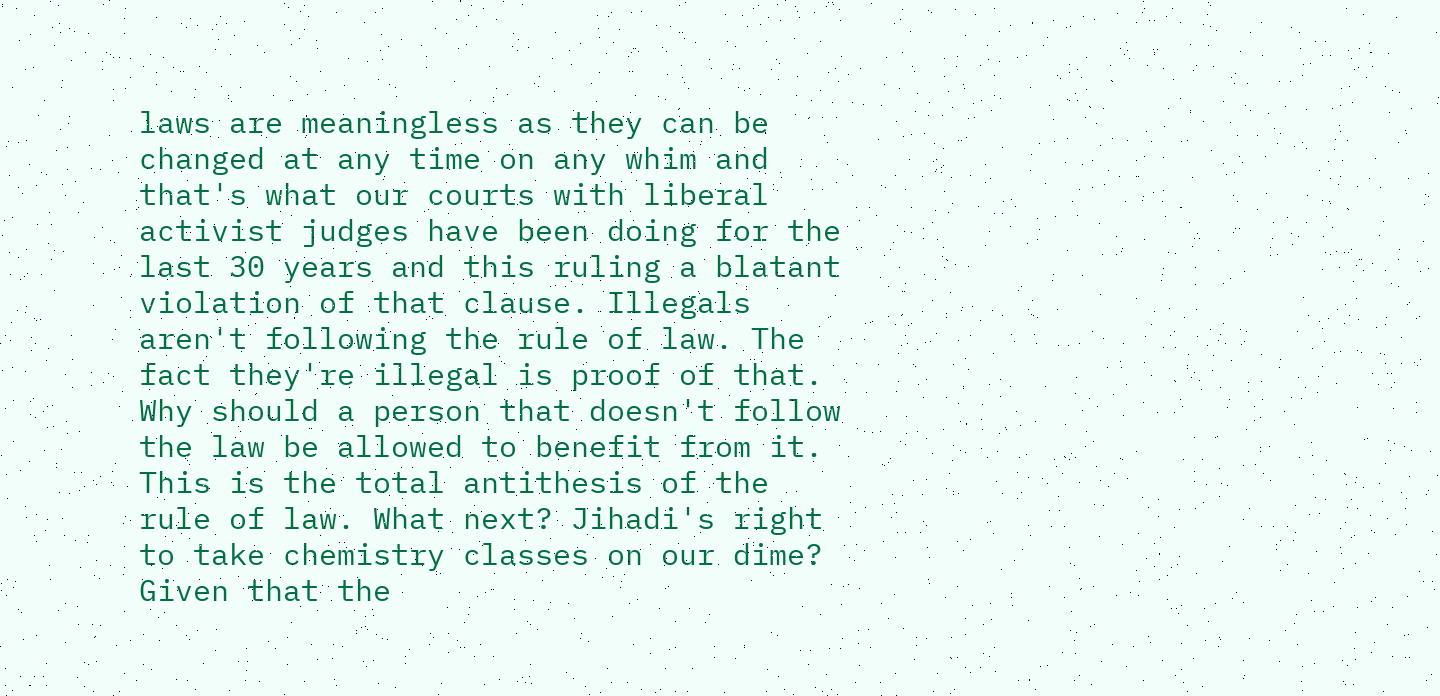laws are meaningless as they can be changed at any time on any whim and that's what our courts with liberal activist judges have been doing for the last 30 years and this ruling a blatant violation of that clause. Illegals aren't following the rule of law. The fact they're illegal is proof of that. Why should a person that doesn't follow the law be allowed to benefit from it. This is the total antithesis of the rule of law. What next? Jihadi's right to take chemistry classes on our dime? Given that the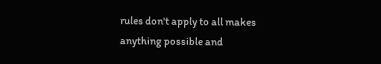rules don't apply to all makes anything possible and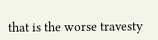that is the worse travesty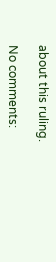about this ruling.

No comments: